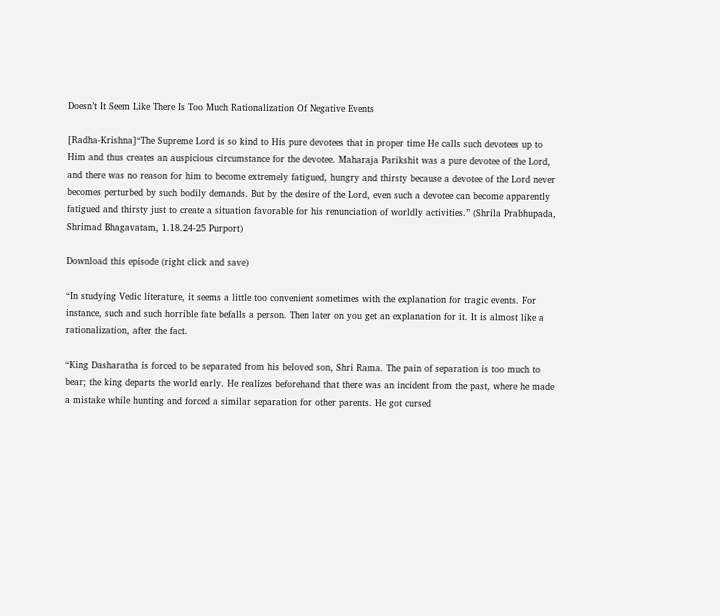Doesn’t It Seem Like There Is Too Much Rationalization Of Negative Events

[Radha-Krishna]“The Supreme Lord is so kind to His pure devotees that in proper time He calls such devotees up to Him and thus creates an auspicious circumstance for the devotee. Maharaja Parikshit was a pure devotee of the Lord, and there was no reason for him to become extremely fatigued, hungry and thirsty because a devotee of the Lord never becomes perturbed by such bodily demands. But by the desire of the Lord, even such a devotee can become apparently fatigued and thirsty just to create a situation favorable for his renunciation of worldly activities.” (Shrila Prabhupada, Shrimad Bhagavatam, 1.18.24-25 Purport)

Download this episode (right click and save)

“In studying Vedic literature, it seems a little too convenient sometimes with the explanation for tragic events. For instance, such and such horrible fate befalls a person. Then later on you get an explanation for it. It is almost like a rationalization, after the fact.

“King Dasharatha is forced to be separated from his beloved son, Shri Rama. The pain of separation is too much to bear; the king departs the world early. He realizes beforehand that there was an incident from the past, where he made a mistake while hunting and forced a similar separation for other parents. He got cursed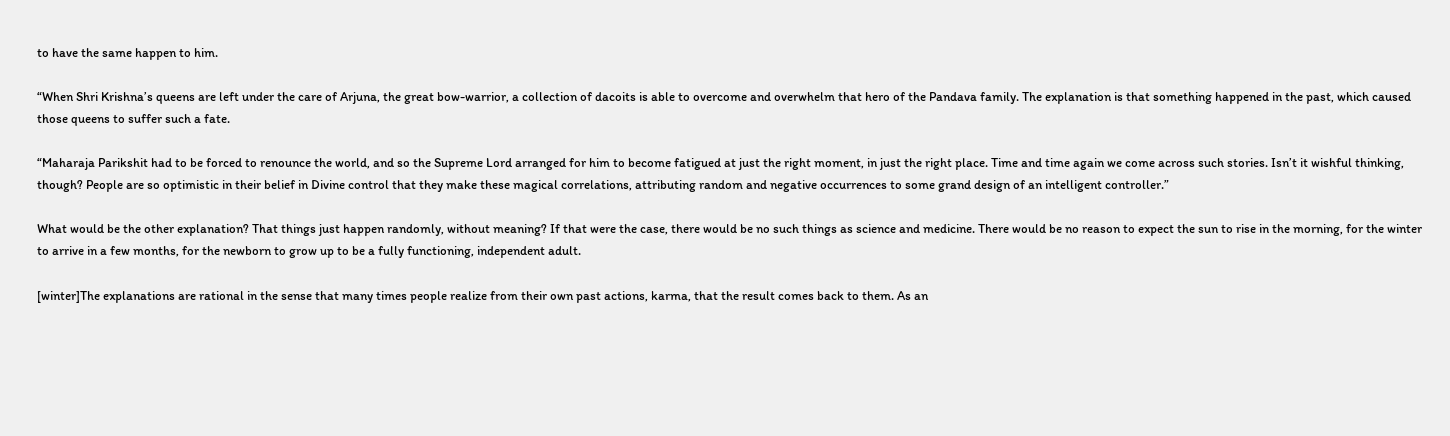to have the same happen to him.

“When Shri Krishna’s queens are left under the care of Arjuna, the great bow-warrior, a collection of dacoits is able to overcome and overwhelm that hero of the Pandava family. The explanation is that something happened in the past, which caused those queens to suffer such a fate.

“Maharaja Parikshit had to be forced to renounce the world, and so the Supreme Lord arranged for him to become fatigued at just the right moment, in just the right place. Time and time again we come across such stories. Isn’t it wishful thinking, though? People are so optimistic in their belief in Divine control that they make these magical correlations, attributing random and negative occurrences to some grand design of an intelligent controller.”

What would be the other explanation? That things just happen randomly, without meaning? If that were the case, there would be no such things as science and medicine. There would be no reason to expect the sun to rise in the morning, for the winter to arrive in a few months, for the newborn to grow up to be a fully functioning, independent adult.

[winter]The explanations are rational in the sense that many times people realize from their own past actions, karma, that the result comes back to them. As an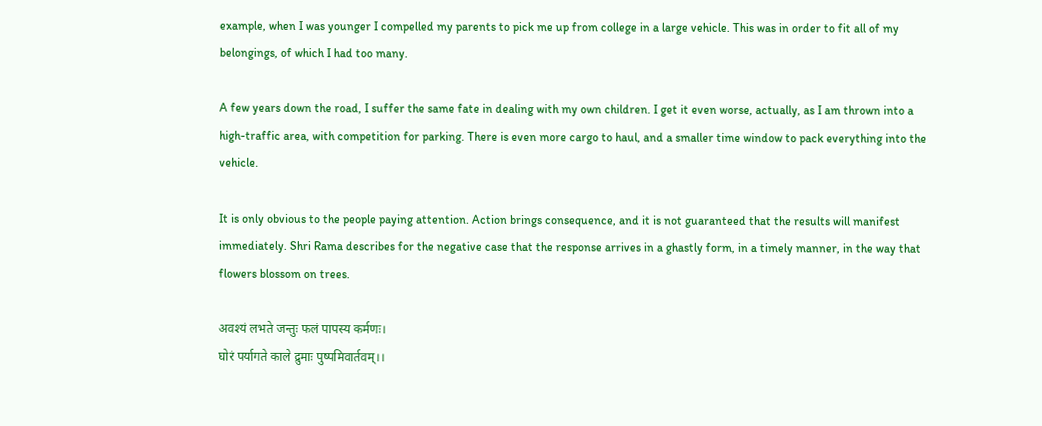example, when I was younger I compelled my parents to pick me up from college in a large vehicle. This was in order to fit all of my belongings, of which I had too many.

A few years down the road, I suffer the same fate in dealing with my own children. I get it even worse, actually, as I am thrown into a high-traffic area, with competition for parking. There is even more cargo to haul, and a smaller time window to pack everything into the vehicle.

It is only obvious to the people paying attention. Action brings consequence, and it is not guaranteed that the results will manifest immediately. Shri Rama describes for the negative case that the response arrives in a ghastly form, in a timely manner, in the way that flowers blossom on trees.

अवश्यं लभते जन्तुः फलं पापस्य कर्मणः।
घोरं पर्यागते काले द्रुमाः पुष्पमिवार्तवम्।।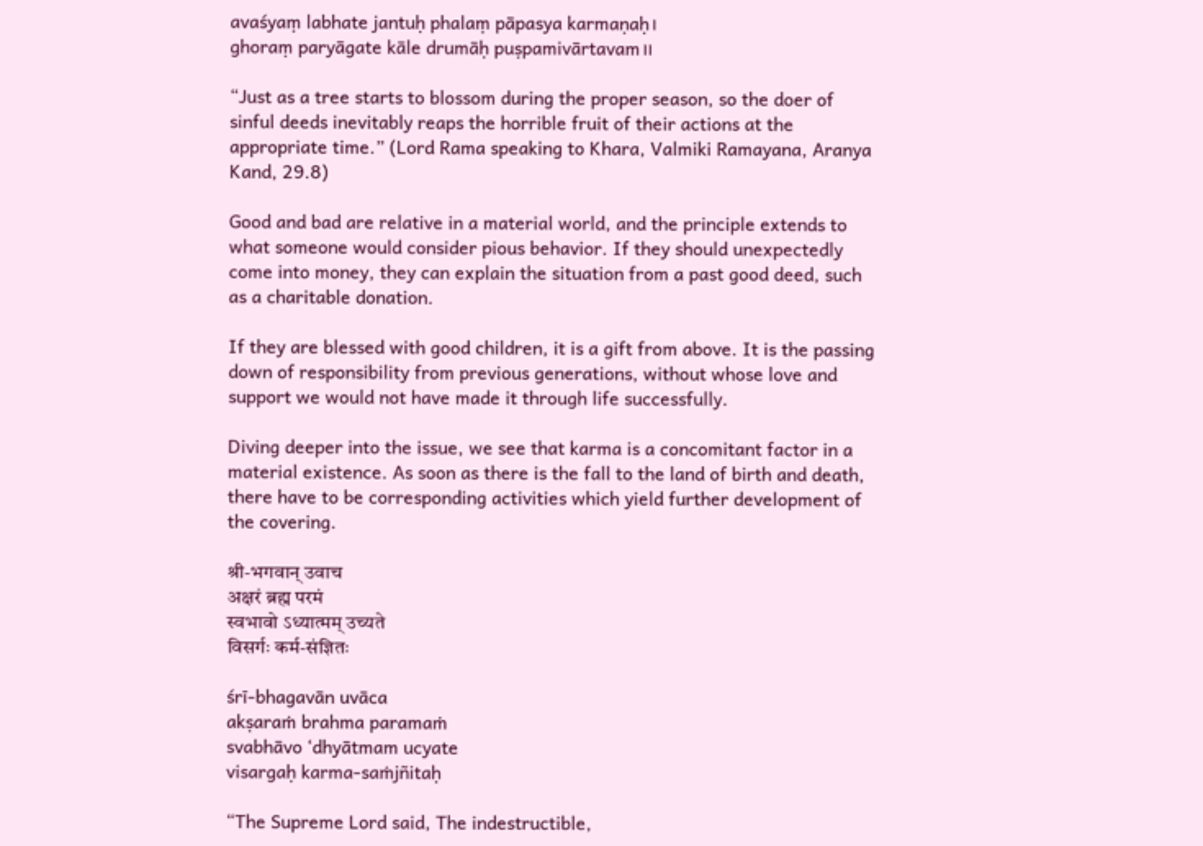avaśyaṃ labhate jantuḥ phalaṃ pāpasya karmaṇaḥ।
ghoraṃ paryāgate kāle drumāḥ puṣpamivārtavam।।

“Just as a tree starts to blossom during the proper season, so the doer of sinful deeds inevitably reaps the horrible fruit of their actions at the appropriate time.” (Lord Rama speaking to Khara, Valmiki Ramayana, Aranya Kand, 29.8)

Good and bad are relative in a material world, and the principle extends to what someone would consider pious behavior. If they should unexpectedly come into money, they can explain the situation from a past good deed, such as a charitable donation.

If they are blessed with good children, it is a gift from above. It is the passing down of responsibility from previous generations, without whose love and support we would not have made it through life successfully.

Diving deeper into the issue, we see that karma is a concomitant factor in a material existence. As soon as there is the fall to the land of birth and death, there have to be corresponding activities which yield further development of the covering.

श्री-भगवान् उवाच
अक्षरं ब्रह्म परमं
स्वभावो ऽध्यात्मम् उच्यते
विसर्गः कर्म-संज्ञितः

śrī-bhagavān uvāca
akṣaraṁ brahma paramaṁ
svabhāvo ‘dhyātmam ucyate
visargaḥ karma-saṁjñitaḥ

“The Supreme Lord said, The indestructible,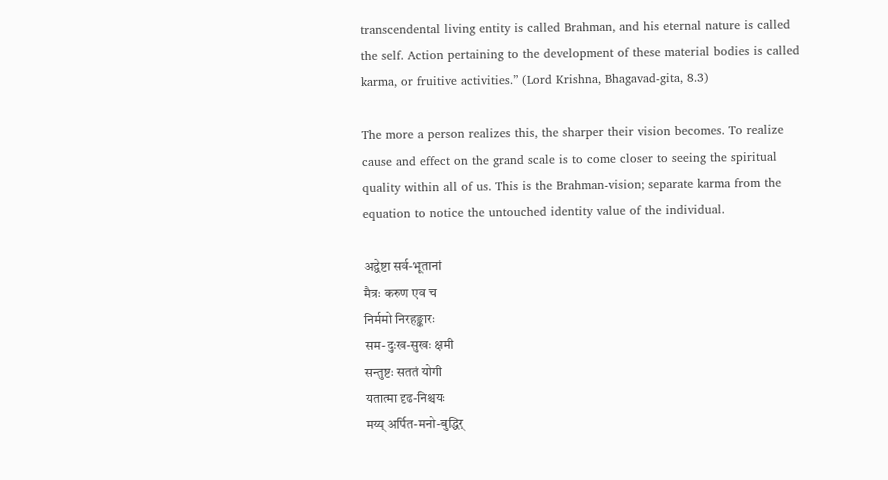transcendental living entity is called Brahman, and his eternal nature is called the self. Action pertaining to the development of these material bodies is called karma, or fruitive activities.” (Lord Krishna, Bhagavad-gita, 8.3)

The more a person realizes this, the sharper their vision becomes. To realize cause and effect on the grand scale is to come closer to seeing the spiritual quality within all of us. This is the Brahman-vision; separate karma from the equation to notice the untouched identity value of the individual.

अद्वेष्टा सर्व-भूतानां
मैत्रः करुण एव च
निर्ममो निरहङ्कारः
सम-दुःख-सुखः क्षमी
सन्तुष्टः सततं योगी
यतात्मा दृढ-निश्चयः
मय्य् अर्पित-मनो-बुद्धिर्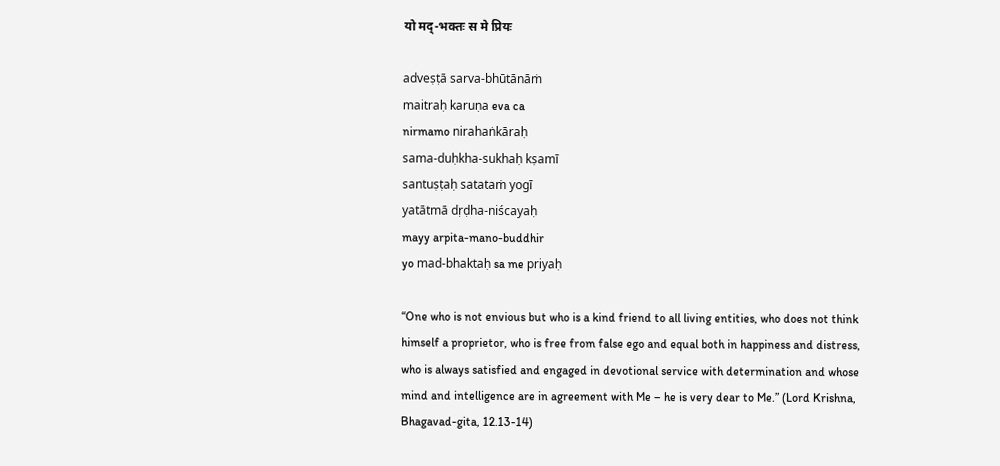यो मद्-भक्तः स मे प्रियः

adveṣṭā sarva-bhūtānāṁ
maitraḥ karuṇa eva ca
nirmamo nirahaṅkāraḥ
sama-duḥkha-sukhaḥ kṣamī
santuṣṭaḥ satataṁ yogī
yatātmā dṛḍha-niścayaḥ
mayy arpita-mano-buddhir
yo mad-bhaktaḥ sa me priyaḥ

“One who is not envious but who is a kind friend to all living entities, who does not think himself a proprietor, who is free from false ego and equal both in happiness and distress, who is always satisfied and engaged in devotional service with determination and whose mind and intelligence are in agreement with Me – he is very dear to Me.” (Lord Krishna, Bhagavad-gita, 12.13-14)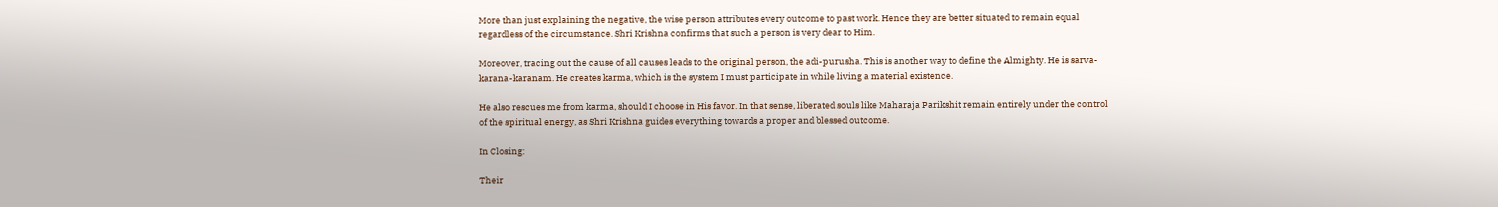More than just explaining the negative, the wise person attributes every outcome to past work. Hence they are better situated to remain equal regardless of the circumstance. Shri Krishna confirms that such a person is very dear to Him.

Moreover, tracing out the cause of all causes leads to the original person, the adi-purusha. This is another way to define the Almighty. He is sarva-karana-karanam. He creates karma, which is the system I must participate in while living a material existence.

He also rescues me from karma, should I choose in His favor. In that sense, liberated souls like Maharaja Parikshit remain entirely under the control of the spiritual energy, as Shri Krishna guides everything towards a proper and blessed outcome.

In Closing:

Their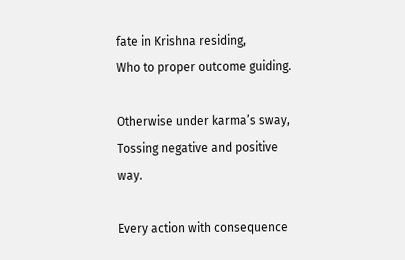fate in Krishna residing,
Who to proper outcome guiding.

Otherwise under karma’s sway,
Tossing negative and positive way.

Every action with consequence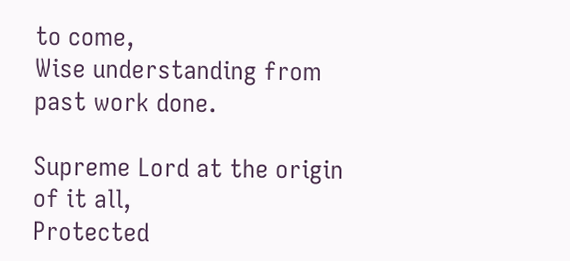to come,
Wise understanding from past work done.

Supreme Lord at the origin of it all,
Protected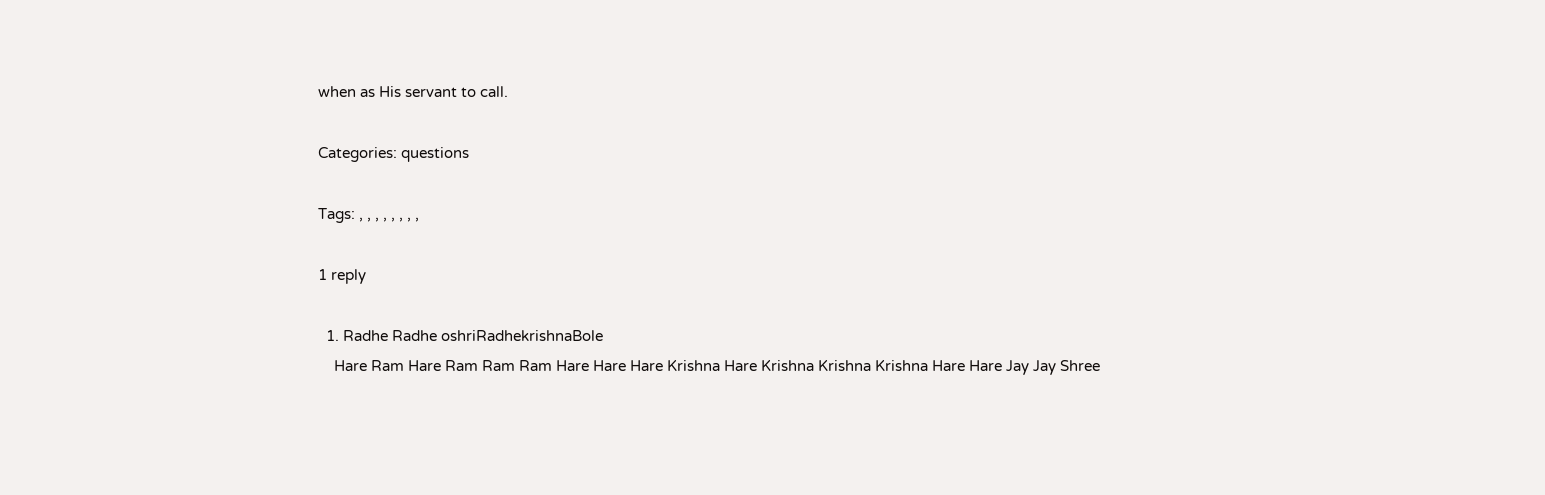when as His servant to call.

Categories: questions

Tags: , , , , , , , ,

1 reply

  1. Radhe Radhe oshriRadhekrishnaBole
    Hare Ram Hare Ram Ram Ram Hare Hare Hare Krishna Hare Krishna Krishna Krishna Hare Hare Jay Jay Shree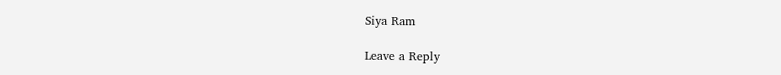Siya Ram

Leave a Reply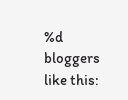%d bloggers like this: